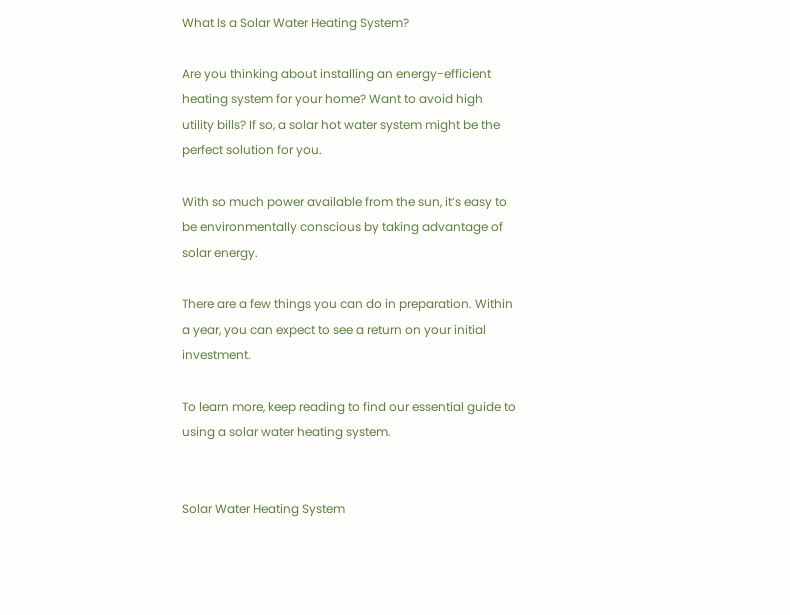What Is a Solar Water Heating System?

Are you thinking about installing an energy-efficient heating system for your home? Want to avoid high utility bills? If so, a solar hot water system might be the perfect solution for you.

With so much power available from the sun, it’s easy to be environmentally conscious by taking advantage of solar energy.

There are a few things you can do in preparation. Within a year, you can expect to see a return on your initial investment.

To learn more, keep reading to find our essential guide to using a solar water heating system.


Solar Water Heating System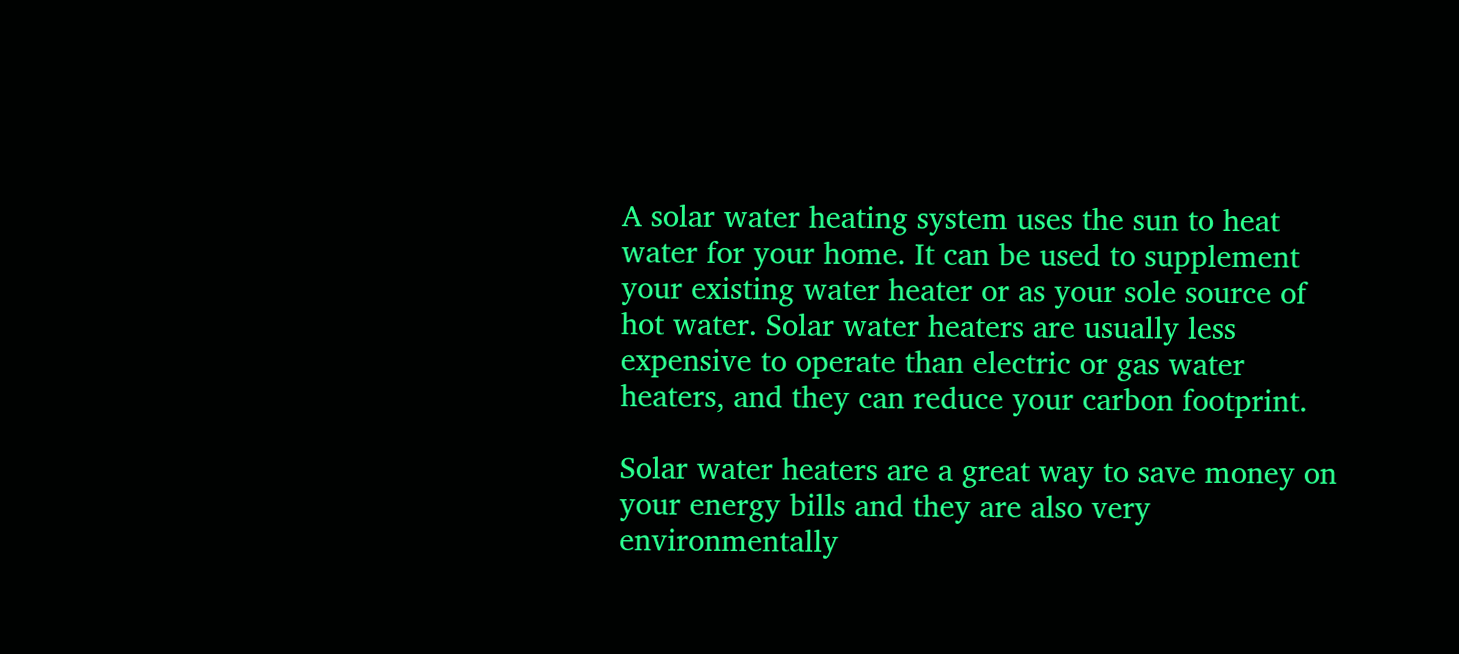A solar water heating system uses the sun to heat water for your home. It can be used to supplement your existing water heater or as your sole source of hot water. Solar water heaters are usually less expensive to operate than electric or gas water heaters, and they can reduce your carbon footprint.

Solar water heaters are a great way to save money on your energy bills and they are also very environmentally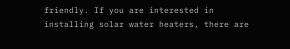friendly. If you are interested in installing solar water heaters, there are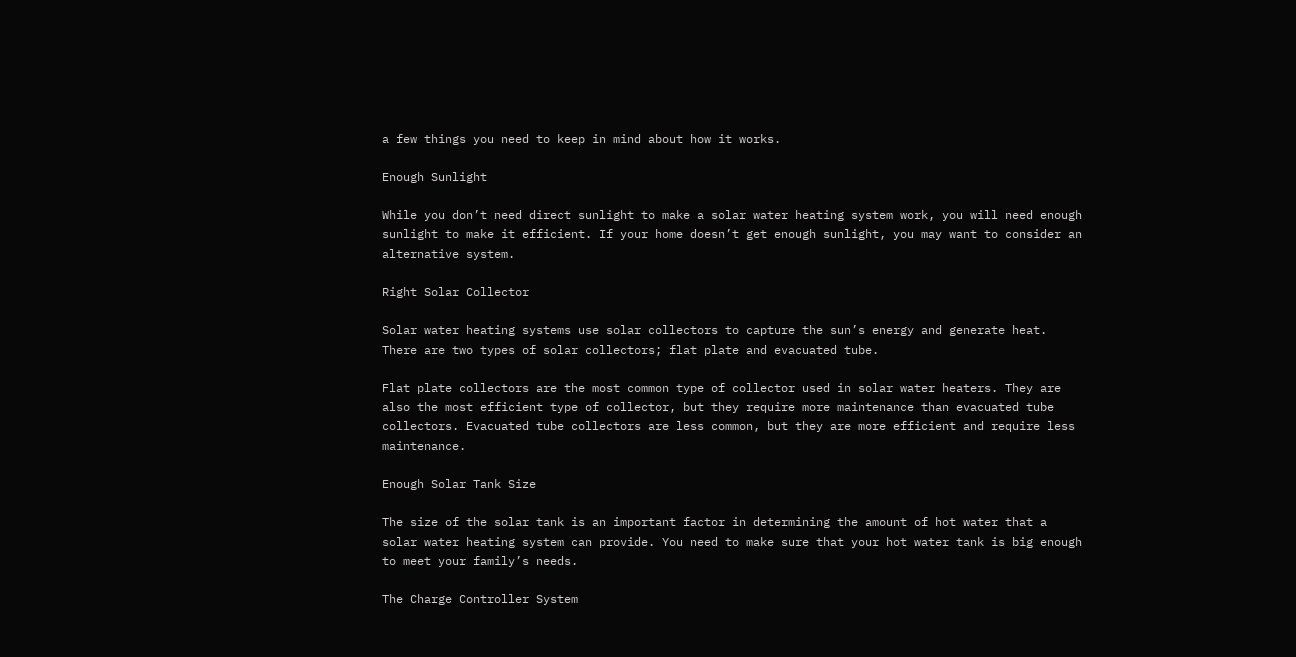a few things you need to keep in mind about how it works.

Enough Sunlight

While you don’t need direct sunlight to make a solar water heating system work, you will need enough sunlight to make it efficient. If your home doesn’t get enough sunlight, you may want to consider an alternative system.

Right Solar Collector

Solar water heating systems use solar collectors to capture the sun’s energy and generate heat. There are two types of solar collectors; flat plate and evacuated tube.

Flat plate collectors are the most common type of collector used in solar water heaters. They are also the most efficient type of collector, but they require more maintenance than evacuated tube collectors. Evacuated tube collectors are less common, but they are more efficient and require less maintenance.

Enough Solar Tank Size

The size of the solar tank is an important factor in determining the amount of hot water that a solar water heating system can provide. You need to make sure that your hot water tank is big enough to meet your family’s needs.

The Charge Controller System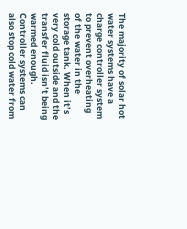The majority of solar hot water systems have a charge controller system to prevent overheating of the water in the storage tank. When it’s very cold outside and the transfer fluid isn’t being warmed enough. Controller systems can also stop cold water from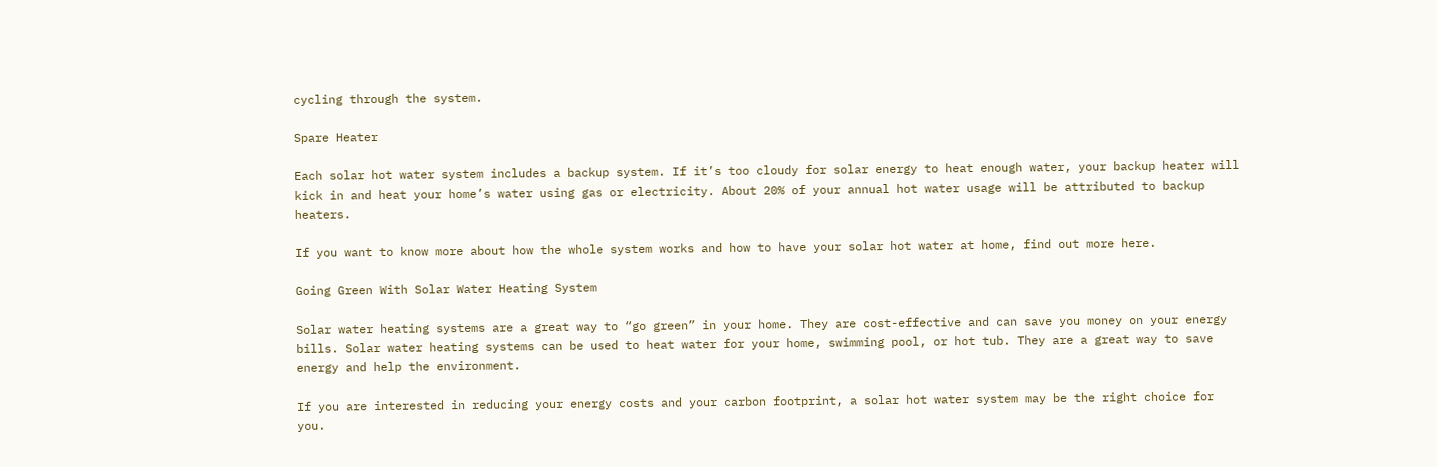cycling through the system.

Spare Heater

Each solar hot water system includes a backup system. If it’s too cloudy for solar energy to heat enough water, your backup heater will kick in and heat your home’s water using gas or electricity. About 20% of your annual hot water usage will be attributed to backup heaters.

If you want to know more about how the whole system works and how to have your solar hot water at home, find out more here.

Going Green With Solar Water Heating System

Solar water heating systems are a great way to “go green” in your home. They are cost-effective and can save you money on your energy bills. Solar water heating systems can be used to heat water for your home, swimming pool, or hot tub. They are a great way to save energy and help the environment.

If you are interested in reducing your energy costs and your carbon footprint, a solar hot water system may be the right choice for you.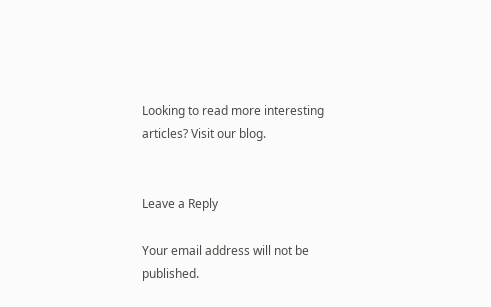Looking to read more interesting articles? Visit our blog.


Leave a Reply

Your email address will not be published.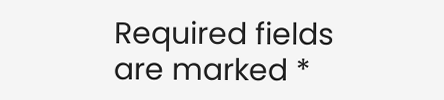Required fields are marked *